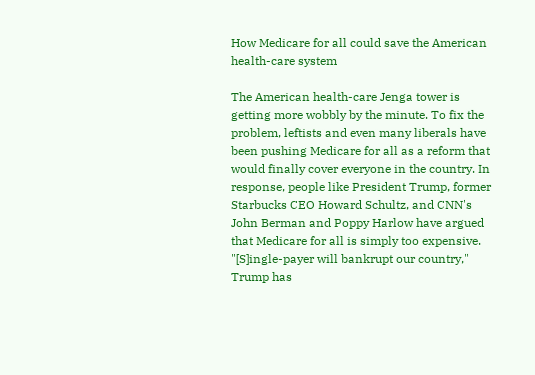How Medicare for all could save the American health-care system

The American health-care Jenga tower is getting more wobbly by the minute. To fix the problem, leftists and even many liberals have been pushing Medicare for all as a reform that would finally cover everyone in the country. In response, people like President Trump, former Starbucks CEO Howard Schultz, and CNN's John Berman and Poppy Harlow have argued that Medicare for all is simply too expensive. "[S]ingle-payer will bankrupt our country," Trump has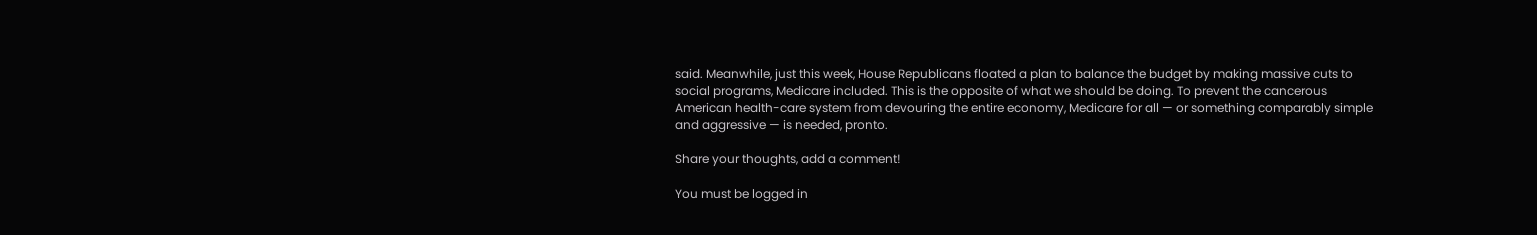said. Meanwhile, just this week, House Republicans floated a plan to balance the budget by making massive cuts to social programs, Medicare included. This is the opposite of what we should be doing. To prevent the cancerous American health-care system from devouring the entire economy, Medicare for all — or something comparably simple and aggressive — is needed, pronto.

Share your thoughts, add a comment!

You must be logged in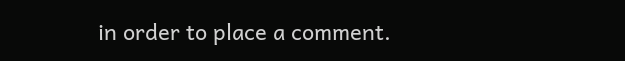in order to place a comment.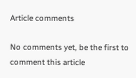Article comments

No comments yet, be the first to comment this article